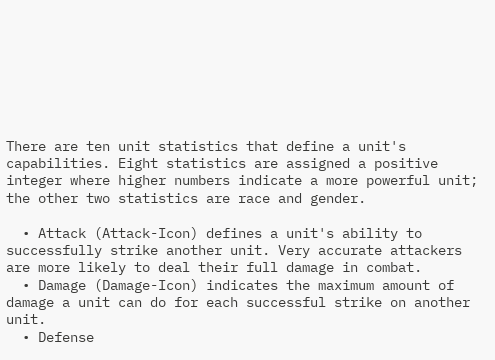There are ten unit statistics that define a unit's capabilities. Eight statistics are assigned a positive integer where higher numbers indicate a more powerful unit; the other two statistics are race and gender.

  • Attack (Attack-Icon) defines a unit's ability to successfully strike another unit. Very accurate attackers are more likely to deal their full damage in combat.
  • Damage (Damage-Icon) indicates the maximum amount of damage a unit can do for each successful strike on another unit.
  • Defense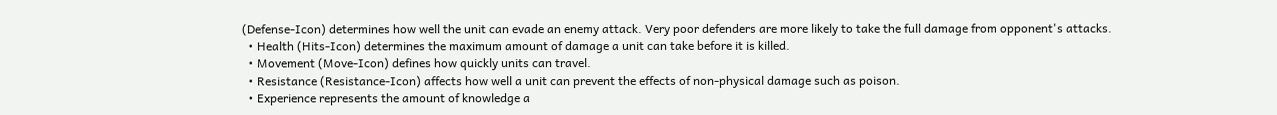(Defense-Icon) determines how well the unit can evade an enemy attack. Very poor defenders are more likely to take the full damage from opponent's attacks.
  • Health (Hits-Icon) determines the maximum amount of damage a unit can take before it is killed.
  • Movement (Move-Icon) defines how quickly units can travel.
  • Resistance (Resistance-Icon) affects how well a unit can prevent the effects of non-physical damage such as poison.
  • Experience represents the amount of knowledge a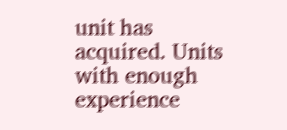unit has acquired. Units with enough experience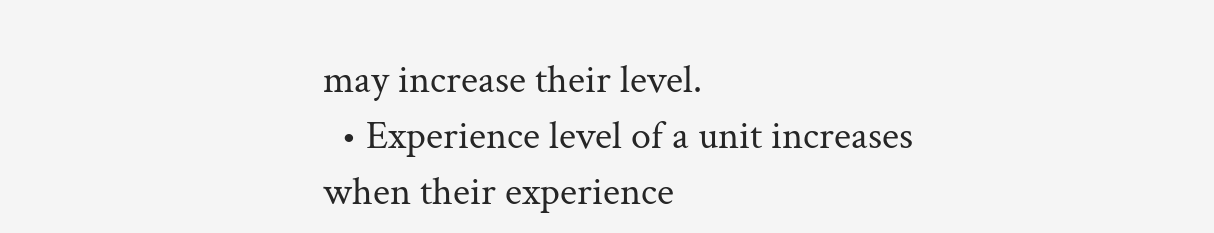may increase their level.
  • Experience level of a unit increases when their experience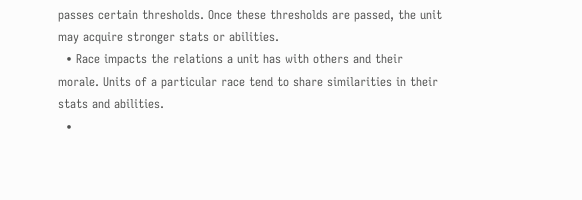passes certain thresholds. Once these thresholds are passed, the unit may acquire stronger stats or abilities.
  • Race impacts the relations a unit has with others and their morale. Units of a particular race tend to share similarities in their stats and abilities.
  •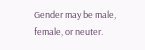Gender may be male, female, or neuter.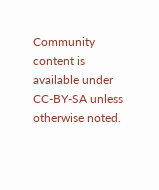Community content is available under CC-BY-SA unless otherwise noted.